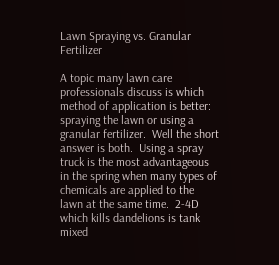Lawn Spraying vs. Granular Fertilizer

A topic many lawn care professionals discuss is which method of application is better: spraying the lawn or using a granular fertilizer.  Well the short answer is both.  Using a spray truck is the most advantageous in the spring when many types of chemicals are applied to the lawn at the same time.  2-4D which kills dandelions is tank mixed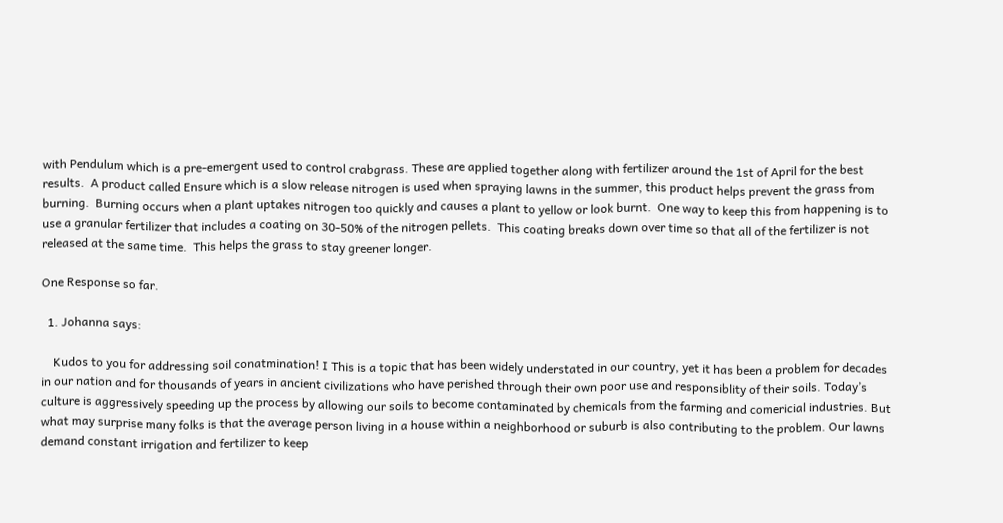with Pendulum which is a pre-emergent used to control crabgrass. These are applied together along with fertilizer around the 1st of April for the best results.  A product called Ensure which is a slow release nitrogen is used when spraying lawns in the summer, this product helps prevent the grass from burning.  Burning occurs when a plant uptakes nitrogen too quickly and causes a plant to yellow or look burnt.  One way to keep this from happening is to use a granular fertilizer that includes a coating on 30-50% of the nitrogen pellets.  This coating breaks down over time so that all of the fertilizer is not released at the same time.  This helps the grass to stay greener longer.

One Response so far.

  1. Johanna says:

    Kudos to you for addressing soil conatmination! I This is a topic that has been widely understated in our country, yet it has been a problem for decades in our nation and for thousands of years in ancient civilizations who have perished through their own poor use and responsiblity of their soils. Today’s culture is aggressively speeding up the process by allowing our soils to become contaminated by chemicals from the farming and comericial industries. But what may surprise many folks is that the average person living in a house within a neighborhood or suburb is also contributing to the problem. Our lawns demand constant irrigation and fertilizer to keep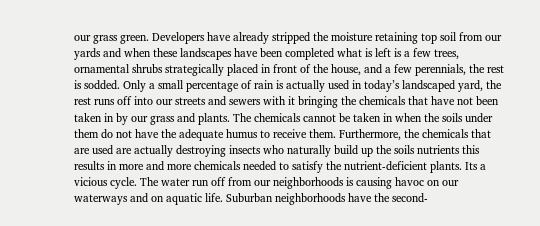our grass green. Developers have already stripped the moisture retaining top soil from our yards and when these landscapes have been completed what is left is a few trees, ornamental shrubs strategically placed in front of the house, and a few perennials, the rest is sodded. Only a small percentage of rain is actually used in today’s landscaped yard, the rest runs off into our streets and sewers with it bringing the chemicals that have not been taken in by our grass and plants. The chemicals cannot be taken in when the soils under them do not have the adequate humus to receive them. Furthermore, the chemicals that are used are actually destroying insects who naturally build up the soils nutrients this results in more and more chemicals needed to satisfy the nutrient-deficient plants. Its a vicious cycle. The water run off from our neighborhoods is causing havoc on our waterways and on aquatic life. Suburban neighborhoods have the second-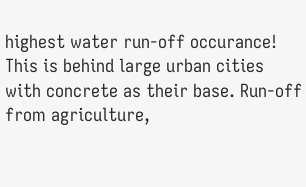highest water run-off occurance! This is behind large urban cities with concrete as their base. Run-off from agriculture,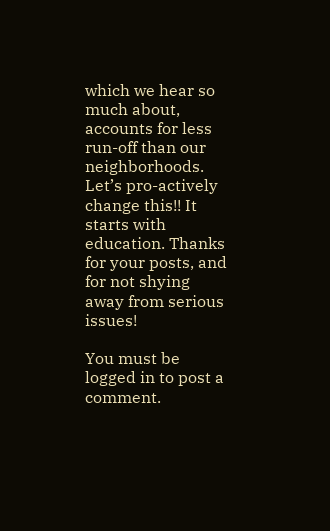which we hear so much about, accounts for less run-off than our neighborhoods. Let’s pro-actively change this!! It starts with education. Thanks for your posts, and for not shying away from serious issues!

You must be logged in to post a comment.